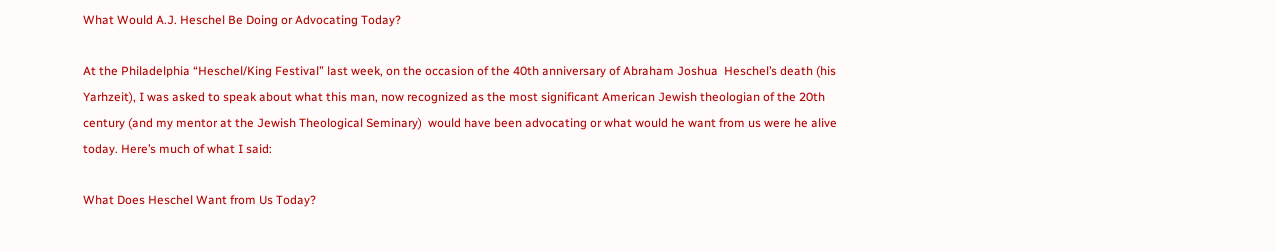What Would A.J. Heschel Be Doing or Advocating Today?

At the Philadelphia “Heschel/King Festival” last week, on the occasion of the 40th anniversary of Abraham Joshua  Heschel’s death (his Yarhzeit), I was asked to speak about what this man, now recognized as the most significant American Jewish theologian of the 20th century (and my mentor at the Jewish Theological Seminary)  would have been advocating or what would he want from us were he alive today. Here’s much of what I said:

What Does Heschel Want from Us Today?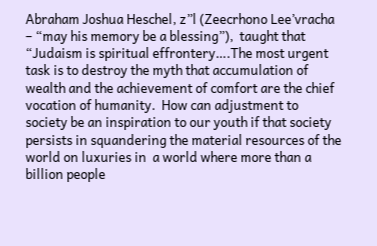Abraham Joshua Heschel, z”l (Zeecrhono Lee’vracha – “may his memory be a blessing”),  taught that “Judaism is spiritual effrontery….The most urgent task is to destroy the myth that accumulation of wealth and the achievement of comfort are the chief vocation of humanity.  How can adjustment to society be an inspiration to our youth if that society persists in squandering the material resources of the world on luxuries in  a world where more than a billion people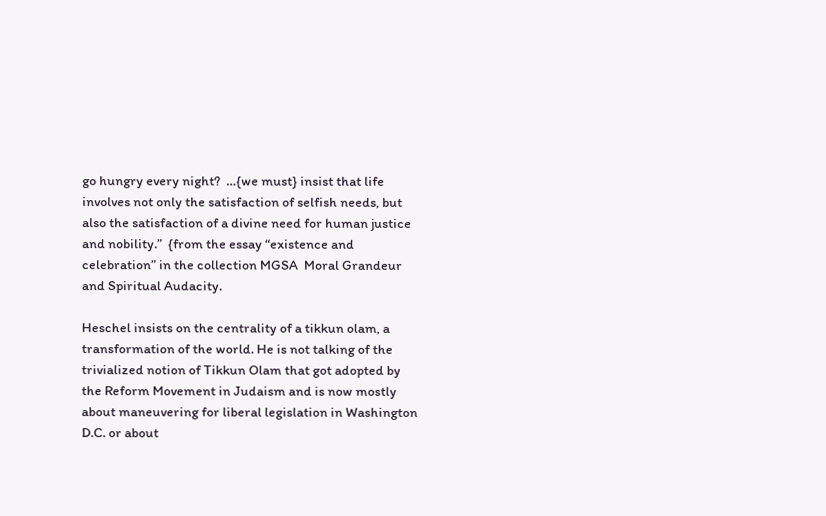go hungry every night?  …{we must} insist that life involves not only the satisfaction of selfish needs, but also the satisfaction of a divine need for human justice and nobility.”  {from the essay “existence and celebration” in the collection MGSA  Moral Grandeur and Spiritual Audacity.

Heschel insists on the centrality of a tikkun olam, a transformation of the world. He is not talking of the trivialized notion of Tikkun Olam that got adopted by the Reform Movement in Judaism and is now mostly about maneuvering for liberal legislation in Washington D.C. or about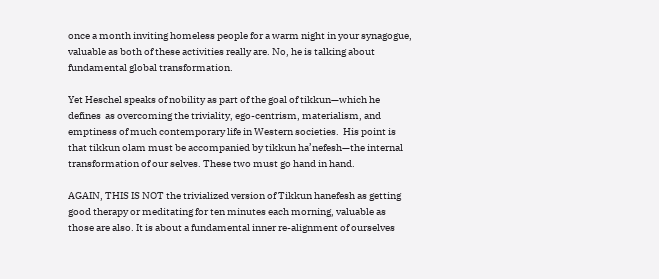once a month inviting homeless people for a warm night in your synagogue, valuable as both of these activities really are. No, he is talking about fundamental global transformation.

Yet Heschel speaks of nobility as part of the goal of tikkun—which he defines  as overcoming the triviality, ego-centrism, materialism, and emptiness of much contemporary life in Western societies.  His point is that tikkun olam must be accompanied by tikkun ha’nefesh—the internal transformation of our selves. These two must go hand in hand.

AGAIN, THIS IS NOT the trivialized version of Tikkun hanefesh as getting good therapy or meditating for ten minutes each morning, valuable as those are also. It is about a fundamental inner re-alignment of ourselves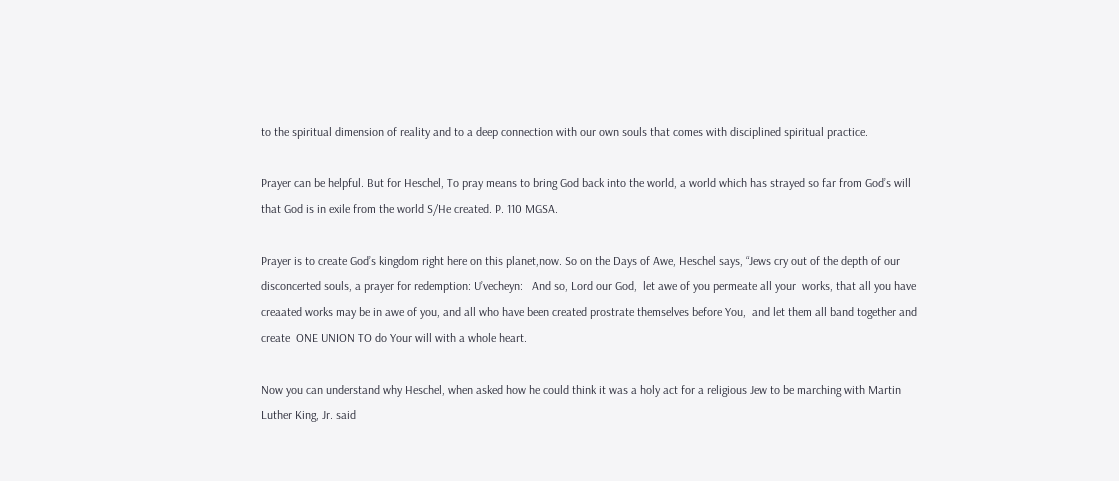to the spiritual dimension of reality and to a deep connection with our own souls that comes with disciplined spiritual practice.

Prayer can be helpful. But for Heschel, To pray means to bring God back into the world, a world which has strayed so far from God’s will that God is in exile from the world S/He created. P. 110 MGSA.

Prayer is to create God’s kingdom right here on this planet,now. So on the Days of Awe, Heschel says, “Jews cry out of the depth of our disconcerted souls, a prayer for redemption: U’vecheyn:   And so, Lord our God,  let awe of you permeate all your  works, that all you have creaated works may be in awe of you, and all who have been created prostrate themselves before You,  and let them all band together and create  ONE UNION TO do Your will with a whole heart.

Now you can understand why Heschel, when asked how he could think it was a holy act for a religious Jew to be marching with Martin Luther King, Jr. said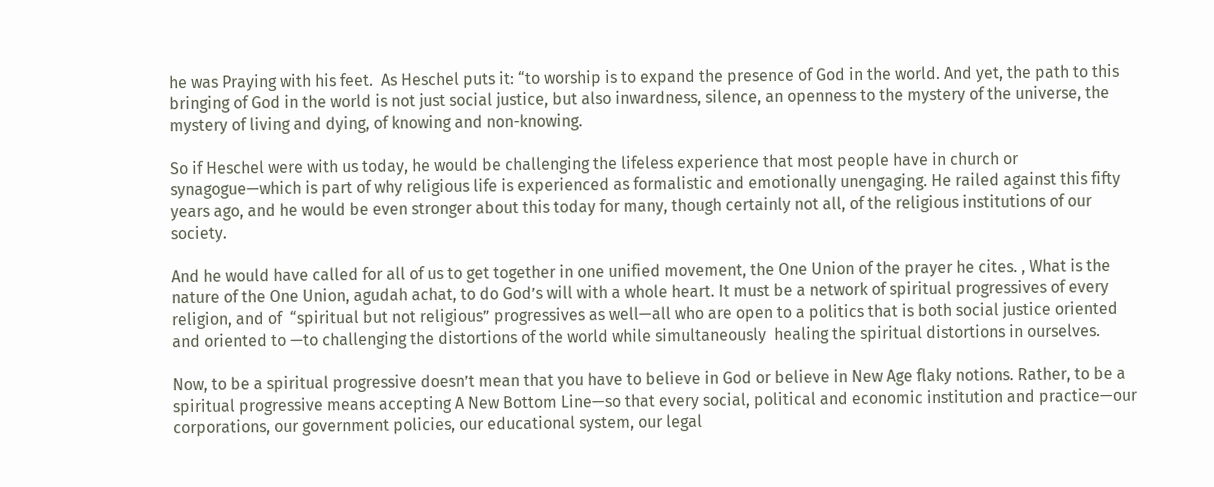he was Praying with his feet.  As Heschel puts it: “to worship is to expand the presence of God in the world. And yet, the path to this bringing of God in the world is not just social justice, but also inwardness, silence, an openness to the mystery of the universe, the mystery of living and dying, of knowing and non-knowing.

So if Heschel were with us today, he would be challenging the lifeless experience that most people have in church or synagogue—which is part of why religious life is experienced as formalistic and emotionally unengaging. He railed against this fifty years ago, and he would be even stronger about this today for many, though certainly not all, of the religious institutions of our society.

And he would have called for all of us to get together in one unified movement, the One Union of the prayer he cites. , What is the nature of the One Union, agudah achat, to do God’s will with a whole heart. It must be a network of spiritual progressives of every religion, and of  “spiritual but not religious” progressives as well—all who are open to a politics that is both social justice oriented and oriented to —to challenging the distortions of the world while simultaneously  healing the spiritual distortions in ourselves.

Now, to be a spiritual progressive doesn’t mean that you have to believe in God or believe in New Age flaky notions. Rather, to be a spiritual progressive means accepting A New Bottom Line—so that every social, political and economic institution and practice—our corporations, our government policies, our educational system, our legal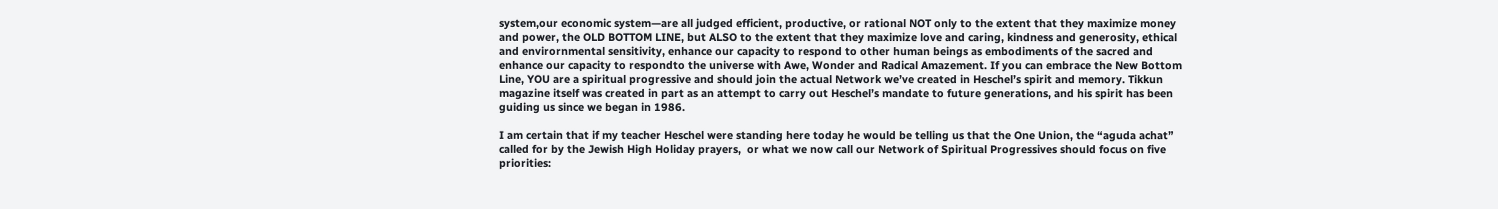system,our economic system—are all judged efficient, productive, or rational NOT only to the extent that they maximize money and power, the OLD BOTTOM LINE, but ALSO to the extent that they maximize love and caring, kindness and generosity, ethical and envirornmental sensitivity, enhance our capacity to respond to other human beings as embodiments of the sacred and enhance our capacity to respondto the universe with Awe, Wonder and Radical Amazement. If you can embrace the New Bottom Line, YOU are a spiritual progressive and should join the actual Network we’ve created in Heschel’s spirit and memory. Tikkun magazine itself was created in part as an attempt to carry out Heschel’s mandate to future generations, and his spirit has been guiding us since we began in 1986.

I am certain that if my teacher Heschel were standing here today he would be telling us that the One Union, the “aguda achat” called for by the Jewish High Holiday prayers,  or what we now call our Network of Spiritual Progressives should focus on five priorities: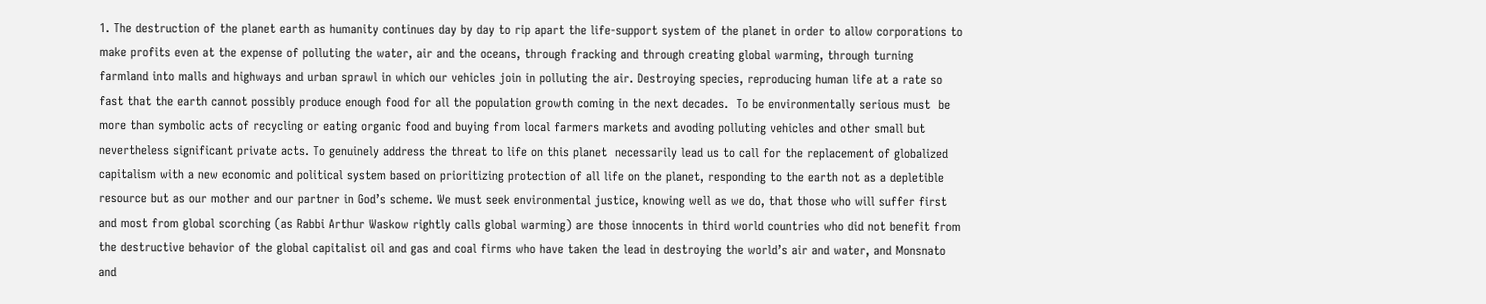1. The destruction of the planet earth as humanity continues day by day to rip apart the life-support system of the planet in order to allow corporations to make profits even at the expense of polluting the water, air and the oceans, through fracking and through creating global warming, through turning farmland into malls and highways and urban sprawl in which our vehicles join in polluting the air. Destroying species, reproducing human life at a rate so fast that the earth cannot possibly produce enough food for all the population growth coming in the next decades.  To be environmentally serious must  be more than symbolic acts of recycling or eating organic food and buying from local farmers markets and avoding polluting vehicles and other small but nevertheless significant private acts. To genuinely address the threat to life on this planet  necessarily lead us to call for the replacement of globalized capitalism with a new economic and political system based on prioritizing protection of all life on the planet, responding to the earth not as a depletible resource but as our mother and our partner in God’s scheme. We must seek environmental justice, knowing well as we do, that those who will suffer first and most from global scorching (as Rabbi Arthur Waskow rightly calls global warming) are those innocents in third world countries who did not benefit from the destructive behavior of the global capitalist oil and gas and coal firms who have taken the lead in destroying the world’s air and water, and Monsnato and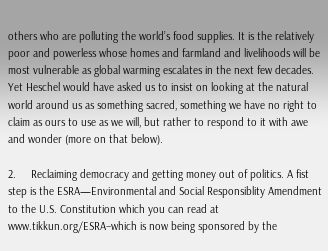others who are polluting the world’s food supplies. It is the relatively poor and powerless whose homes and farmland and livelihoods will be most vulnerable as global warming escalates in the next few decades. Yet Heschel would have asked us to insist on looking at the natural world around us as something sacred, something we have no right to claim as ours to use as we will, but rather to respond to it with awe and wonder (more on that below).

2.     Reclaiming democracy and getting money out of politics. A fist step is the ESRA—Environmental and Social Responsiblity Amendment to the U.S. Constitution which you can read at www.tikkun.org/ESRA–which is now being sponsored by the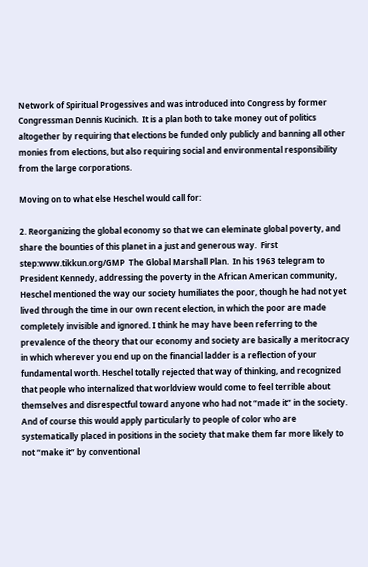Network of Spiritual Progessives and was introduced into Congress by former Congressman Dennis Kucinich.  It is a plan both to take money out of politics altogether by requiring that elections be funded only publicly and banning all other monies from elections, but also requiring social and environmental responsibility from the large corporations.

Moving on to what else Heschel would call for:

2. Reorganizing the global economy so that we can eleminate global poverty, and share the bounties of this planet in a just and generous way.  First step:www.tikkun.org/GMP  The Global Marshall Plan.  In his 1963 telegram to President Kennedy, addressing the poverty in the African American community, Heschel mentioned the way our society humiliates the poor, though he had not yet lived through the time in our own recent election, in which the poor are made completely invisible and ignored. I think he may have been referring to the prevalence of the theory that our economy and society are basically a meritocracy in which wherever you end up on the financial ladder is a reflection of your fundamental worth. Heschel totally rejected that way of thinking, and recognized that people who internalized that worldview would come to feel terrible about themselves and disrespectful toward anyone who had not “made it” in the society. And of course this would apply particularly to people of color who are systematically placed in positions in the society that make them far more likely to not “make it” by conventional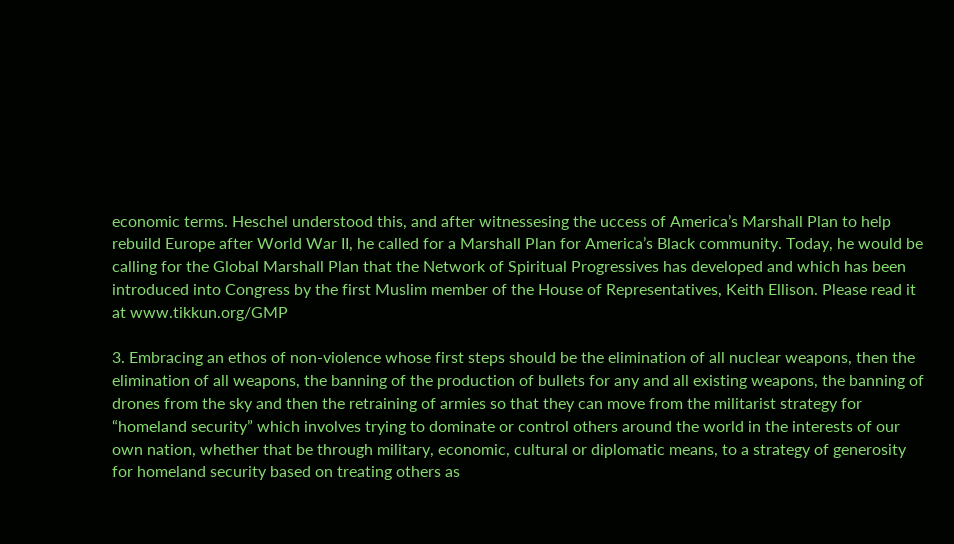economic terms. Heschel understood this, and after witnessesing the uccess of America’s Marshall Plan to help rebuild Europe after World War II, he called for a Marshall Plan for America’s Black community. Today, he would be calling for the Global Marshall Plan that the Network of Spiritual Progressives has developed and which has been introduced into Congress by the first Muslim member of the House of Representatives, Keith Ellison. Please read it at www.tikkun.org/GMP

3. Embracing an ethos of non-violence whose first steps should be the elimination of all nuclear weapons, then the elimination of all weapons, the banning of the production of bullets for any and all existing weapons, the banning of drones from the sky and then the retraining of armies so that they can move from the militarist strategy for “homeland security” which involves trying to dominate or control others around the world in the interests of our own nation, whether that be through military, economic, cultural or diplomatic means, to a strategy of generosity for homeland security based on treating others as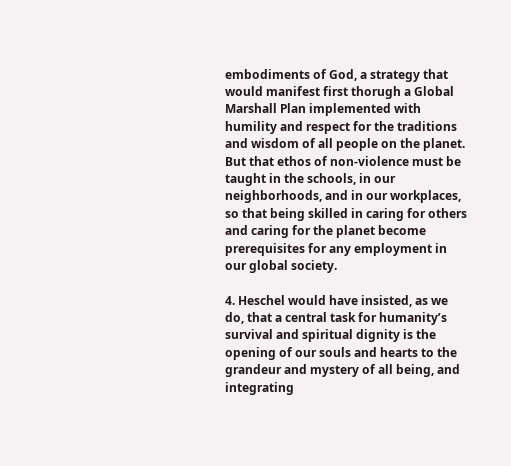embodiments of God, a strategy that would manifest first thorugh a Global Marshall Plan implemented with humility and respect for the traditions and wisdom of all people on the planet.  But that ethos of non-violence must be taught in the schools, in our neighborhoods, and in our workplaces, so that being skilled in caring for others and caring for the planet become prerequisites for any employment in our global society.

4. Heschel would have insisted, as we do, that a central task for humanity’s survival and spiritual dignity is the opening of our souls and hearts to the grandeur and mystery of all being, and  integrating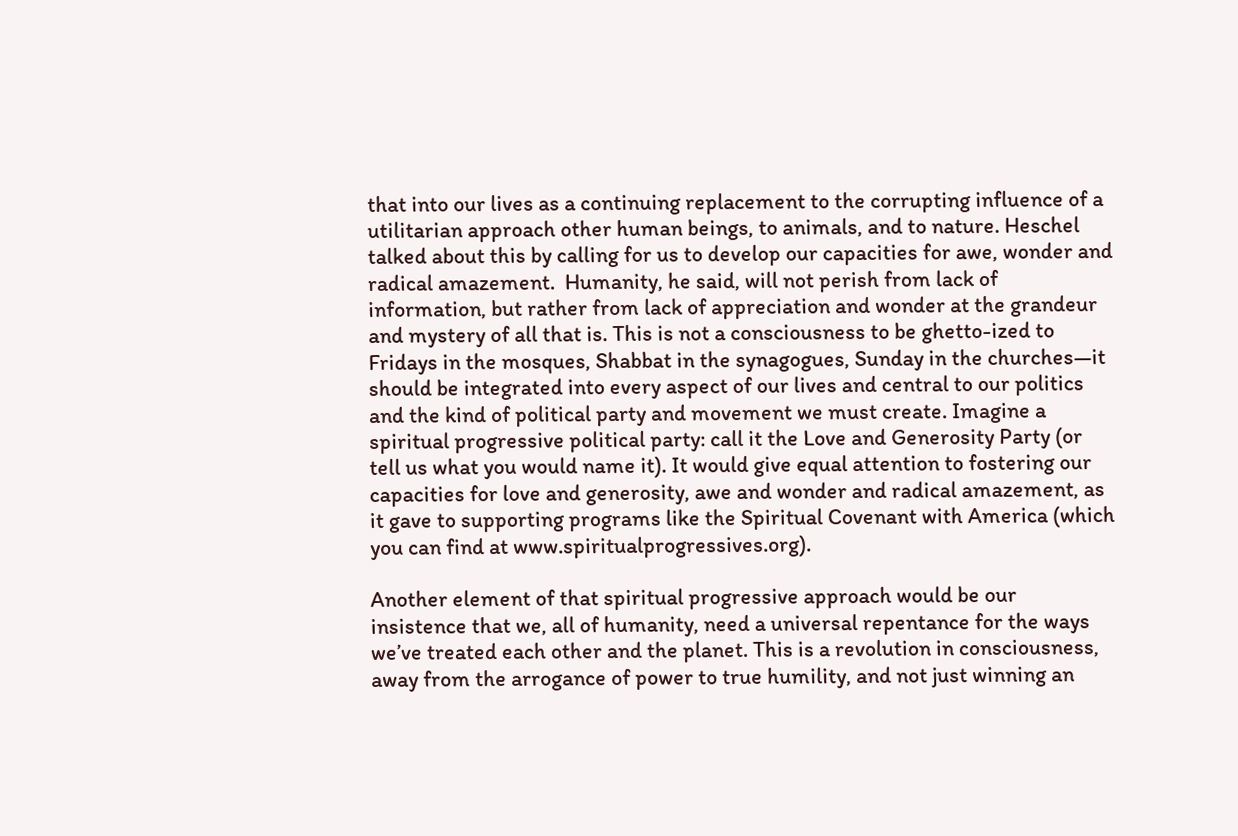that into our lives as a continuing replacement to the corrupting influence of a utilitarian approach other human beings, to animals, and to nature. Heschel talked about this by calling for us to develop our capacities for awe, wonder and radical amazement.  Humanity, he said, will not perish from lack of information, but rather from lack of appreciation and wonder at the grandeur and mystery of all that is. This is not a consciousness to be ghetto-ized to  Fridays in the mosques, Shabbat in the synagogues, Sunday in the churches—it should be integrated into every aspect of our lives and central to our politics and the kind of political party and movement we must create. Imagine a spiritual progressive political party: call it the Love and Generosity Party (or tell us what you would name it). It would give equal attention to fostering our capacities for love and generosity, awe and wonder and radical amazement, as it gave to supporting programs like the Spiritual Covenant with America (which you can find at www.spiritualprogressives.org).

Another element of that spiritual progressive approach would be our insistence that we, all of humanity, need a universal repentance for the ways we’ve treated each other and the planet. This is a revolution in consciousness, away from the arrogance of power to true humility, and not just winning an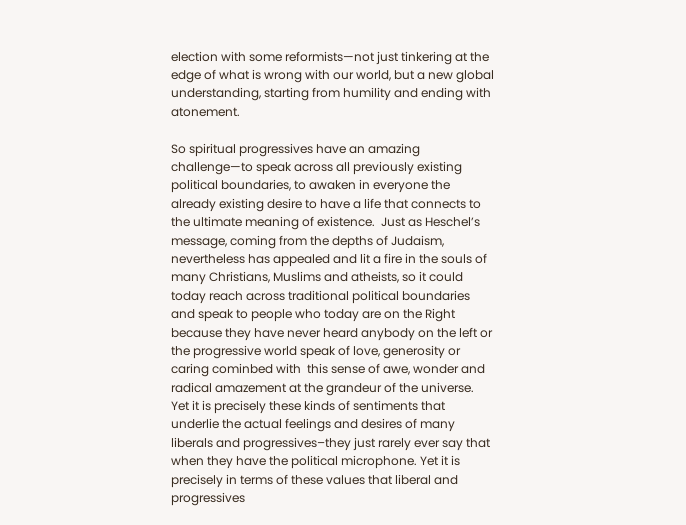election with some reformists—not just tinkering at the edge of what is wrong with our world, but a new global understanding, starting from humility and ending with atonement.

So spiritual progressives have an amazing challenge—to speak across all previously existing political boundaries, to awaken in everyone the already existing desire to have a life that connects to the ultimate meaning of existence.  Just as Heschel’s message, coming from the depths of Judaism, nevertheless has appealed and lit a fire in the souls of many Christians, Muslims and atheists, so it could today reach across traditional political boundaries and speak to people who today are on the Right because they have never heard anybody on the left or the progressive world speak of love, generosity or caring cominbed with  this sense of awe, wonder and radical amazement at the grandeur of the universe. Yet it is precisely these kinds of sentiments that underlie the actual feelings and desires of many liberals and progressives–they just rarely ever say that when they have the political microphone. Yet it is precisely in terms of these values that liberal and progressives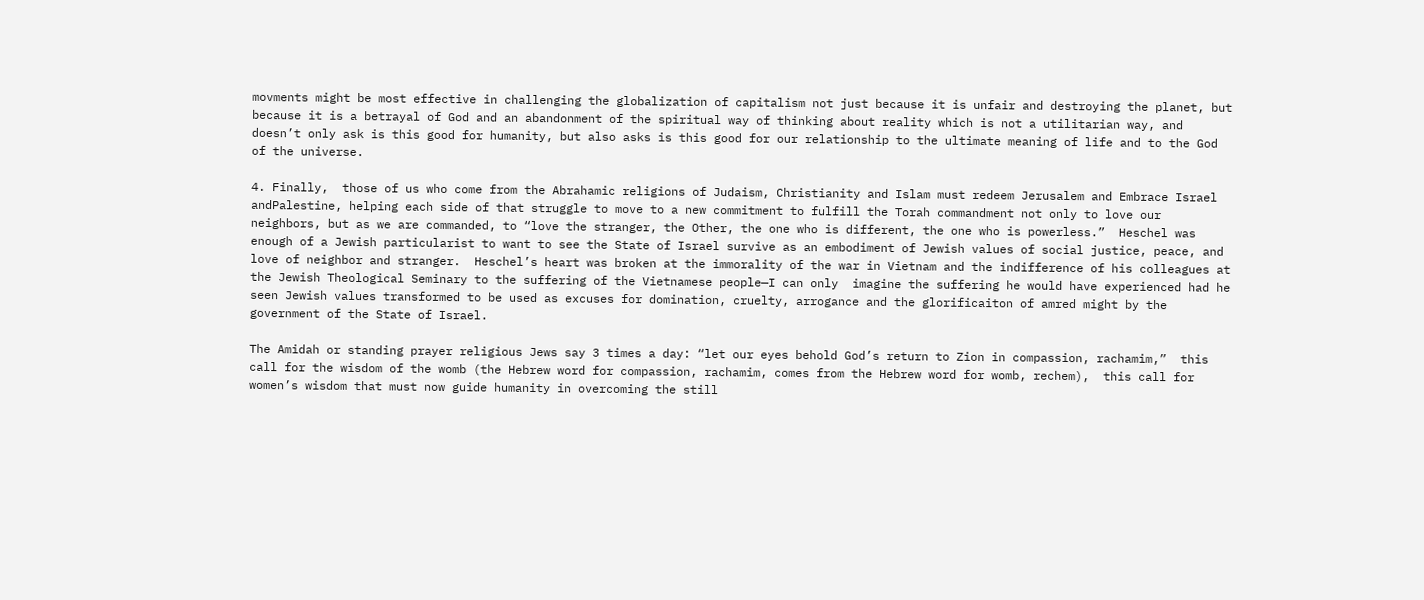movments might be most effective in challenging the globalization of capitalism not just because it is unfair and destroying the planet, but because it is a betrayal of God and an abandonment of the spiritual way of thinking about reality which is not a utilitarian way, and doesn’t only ask is this good for humanity, but also asks is this good for our relationship to the ultimate meaning of life and to the God of the universe.

4. Finally,  those of us who come from the Abrahamic religions of Judaism, Christianity and Islam must redeem Jerusalem and Embrace Israel andPalestine, helping each side of that struggle to move to a new commitment to fulfill the Torah commandment not only to love our neighbors, but as we are commanded, to “love the stranger, the Other, the one who is different, the one who is powerless.”  Heschel was enough of a Jewish particularist to want to see the State of Israel survive as an embodiment of Jewish values of social justice, peace, and love of neighbor and stranger.  Heschel’s heart was broken at the immorality of the war in Vietnam and the indifference of his colleagues at the Jewish Theological Seminary to the suffering of the Vietnamese people—I can only  imagine the suffering he would have experienced had he seen Jewish values transformed to be used as excuses for domination, cruelty, arrogance and the glorificaiton of amred might by the government of the State of Israel.

The Amidah or standing prayer religious Jews say 3 times a day: “let our eyes behold God’s return to Zion in compassion, rachamim,”  this call for the wisdom of the womb (the Hebrew word for compassion, rachamim, comes from the Hebrew word for womb, rechem),  this call for women’s wisdom that must now guide humanity in overcoming the still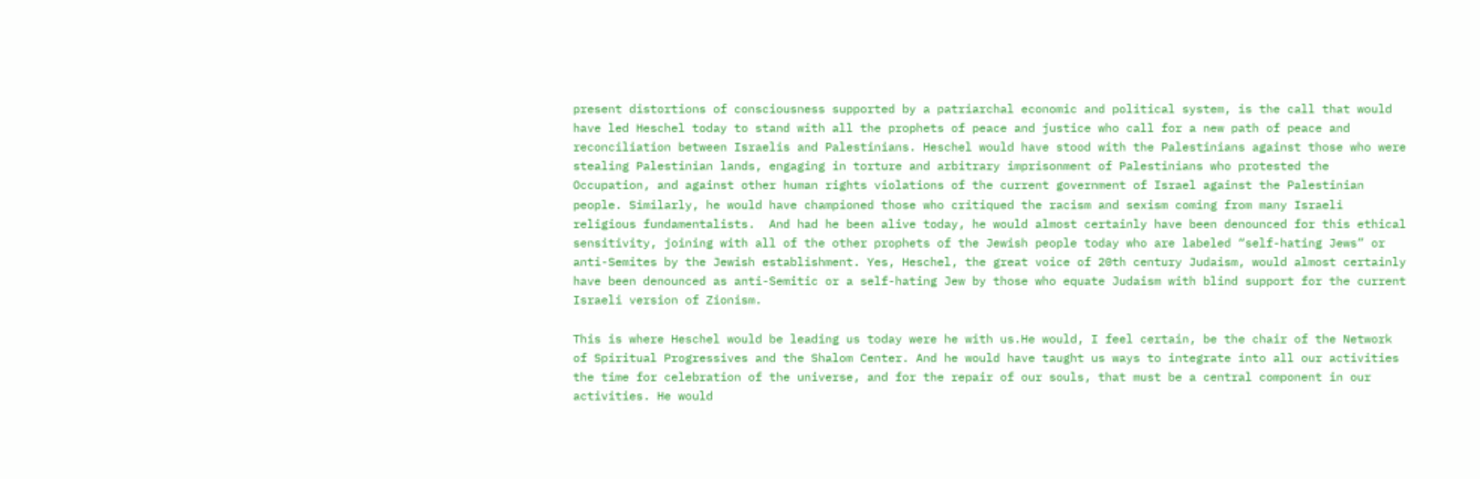present distortions of consciousness supported by a patriarchal economic and political system, is the call that would have led Heschel today to stand with all the prophets of peace and justice who call for a new path of peace and reconciliation between Israelis and Palestinians. Heschel would have stood with the Palestinians against those who were stealing Palestinian lands, engaging in torture and arbitrary imprisonment of Palestinians who protested the Occupation, and against other human rights violations of the current government of Israel against the Palestinian people. Similarly, he would have championed those who critiqued the racism and sexism coming from many Israeli religious fundamentalists.  And had he been alive today, he would almost certainly have been denounced for this ethical sensitivity, joining with all of the other prophets of the Jewish people today who are labeled “self-hating Jews” or anti-Semites by the Jewish establishment. Yes, Heschel, the great voice of 20th century Judaism, would almost certainly have been denounced as anti-Semitic or a self-hating Jew by those who equate Judaism with blind support for the current Israeli version of Zionism.

This is where Heschel would be leading us today were he with us.He would, I feel certain, be the chair of the Network of Spiritual Progressives and the Shalom Center. And he would have taught us ways to integrate into all our activities the time for celebration of the universe, and for the repair of our souls, that must be a central component in our activities. He would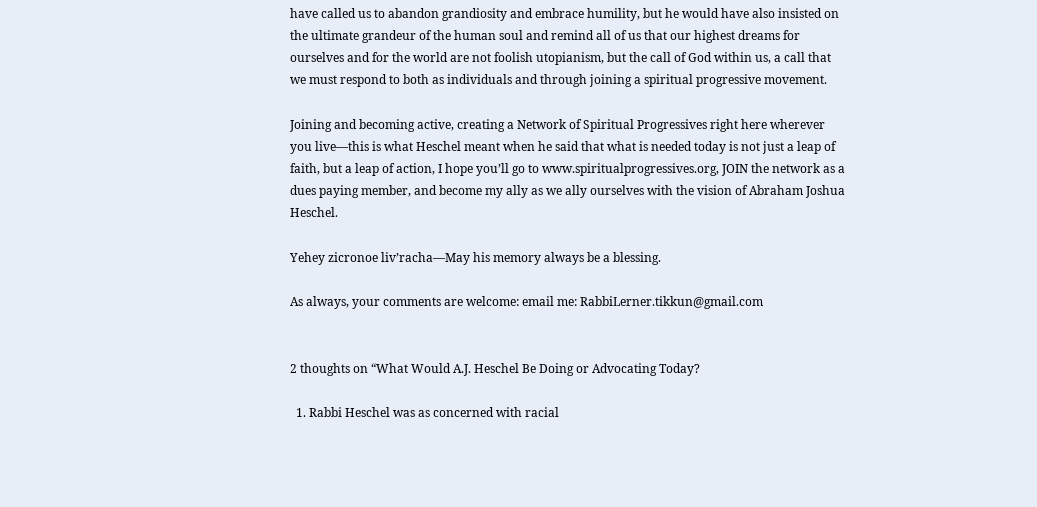have called us to abandon grandiosity and embrace humility, but he would have also insisted on the ultimate grandeur of the human soul and remind all of us that our highest dreams for ourselves and for the world are not foolish utopianism, but the call of God within us, a call that we must respond to both as individuals and through joining a spiritual progressive movement.

Joining and becoming active, creating a Network of Spiritual Progressives right here wherever you live—this is what Heschel meant when he said that what is needed today is not just a leap of faith, but a leap of action, I hope you’ll go to www.spiritualprogressives.org, JOIN the network as a dues paying member, and become my ally as we ally ourselves with the vision of Abraham Joshua Heschel.

Yehey zicronoe liv’racha—May his memory always be a blessing.

As always, your comments are welcome: email me: RabbiLerner.tikkun@gmail.com


2 thoughts on “What Would A.J. Heschel Be Doing or Advocating Today?

  1. Rabbi Heschel was as concerned with racial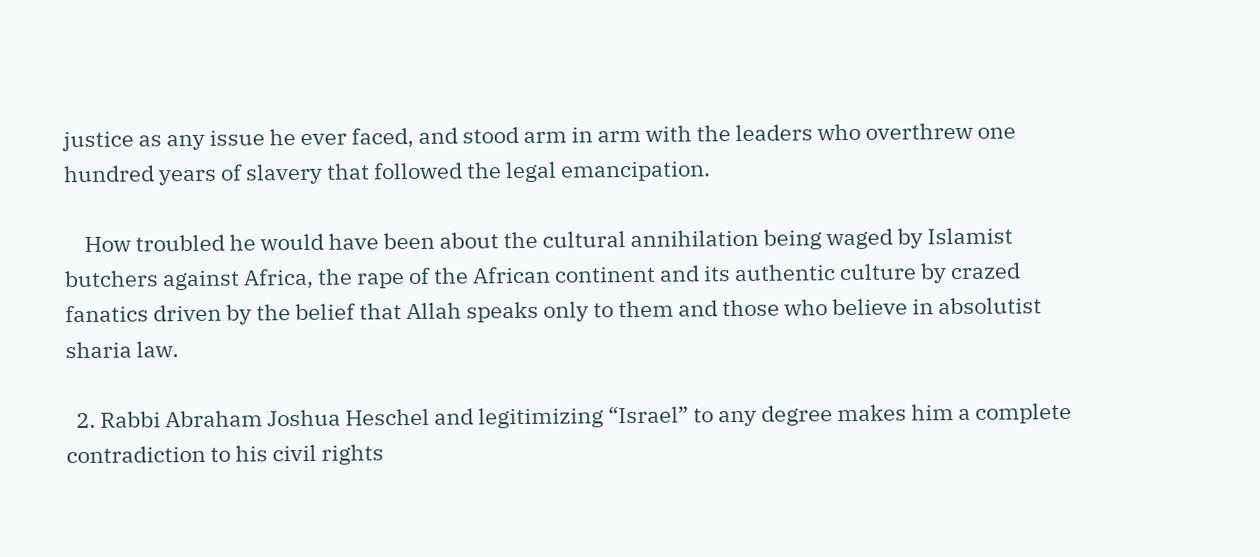justice as any issue he ever faced, and stood arm in arm with the leaders who overthrew one hundred years of slavery that followed the legal emancipation.

    How troubled he would have been about the cultural annihilation being waged by Islamist butchers against Africa, the rape of the African continent and its authentic culture by crazed fanatics driven by the belief that Allah speaks only to them and those who believe in absolutist sharia law.

  2. Rabbi Abraham Joshua Heschel and legitimizing “Israel” to any degree makes him a complete contradiction to his civil rights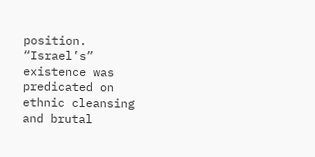position. “Israel’s” existence was predicated on ethnic cleansing and brutal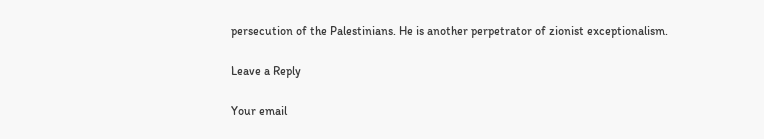persecution of the Palestinians. He is another perpetrator of zionist exceptionalism.

Leave a Reply

Your email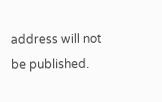address will not be published.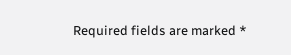Required fields are marked *